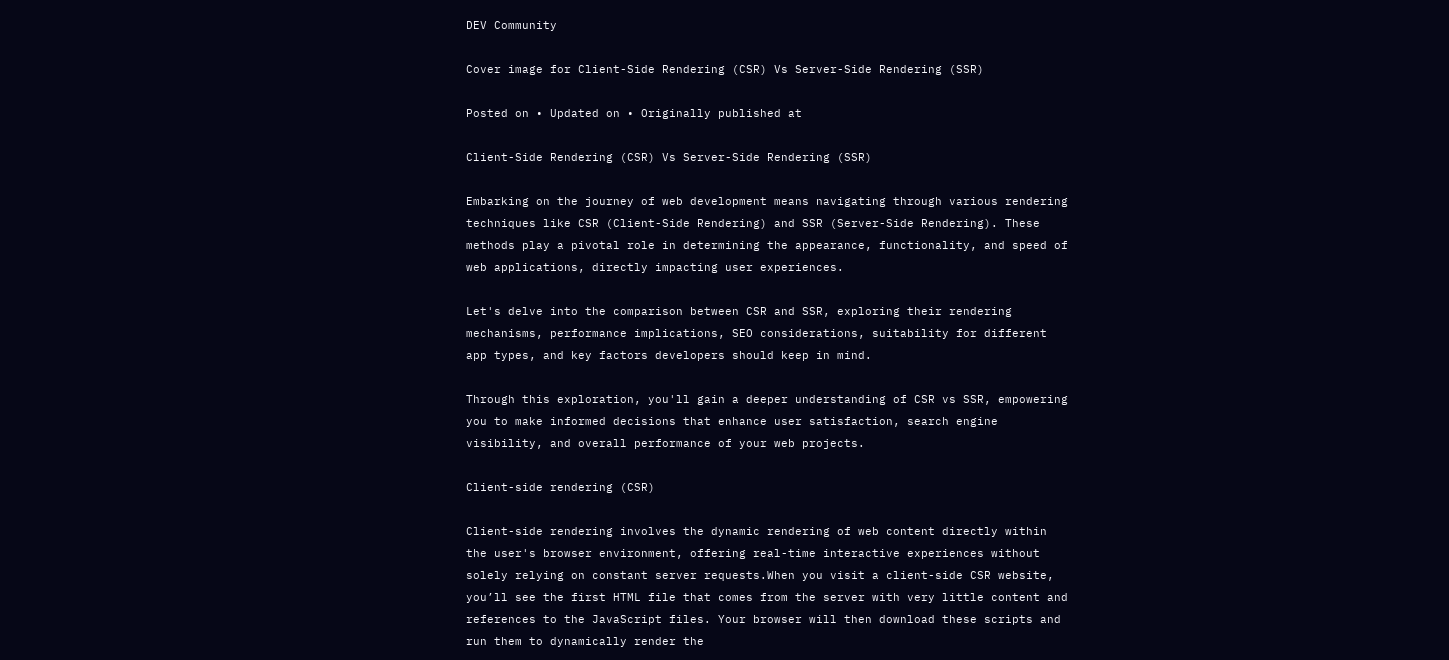DEV Community

Cover image for Client-Side Rendering (CSR) Vs Server-Side Rendering (SSR)

Posted on • Updated on • Originally published at

Client-Side Rendering (CSR) Vs Server-Side Rendering (SSR)

Embarking on the journey of web development means navigating through various rendering techniques like CSR (Client-Side Rendering) and SSR (Server-Side Rendering). These methods play a pivotal role in determining the appearance, functionality, and speed of web applications, directly impacting user experiences.

Let's delve into the comparison between CSR and SSR, exploring their rendering mechanisms, performance implications, SEO considerations, suitability for different app types, and key factors developers should keep in mind.

Through this exploration, you'll gain a deeper understanding of CSR vs SSR, empowering you to make informed decisions that enhance user satisfaction, search engine visibility, and overall performance of your web projects.

Client-side rendering (CSR)

Client-side rendering involves the dynamic rendering of web content directly within the user's browser environment, offering real-time interactive experiences without solely relying on constant server requests.When you visit a client-side CSR website, you’ll see the first HTML file that comes from the server with very little content and references to the JavaScript files. Your browser will then download these scripts and run them to dynamically render the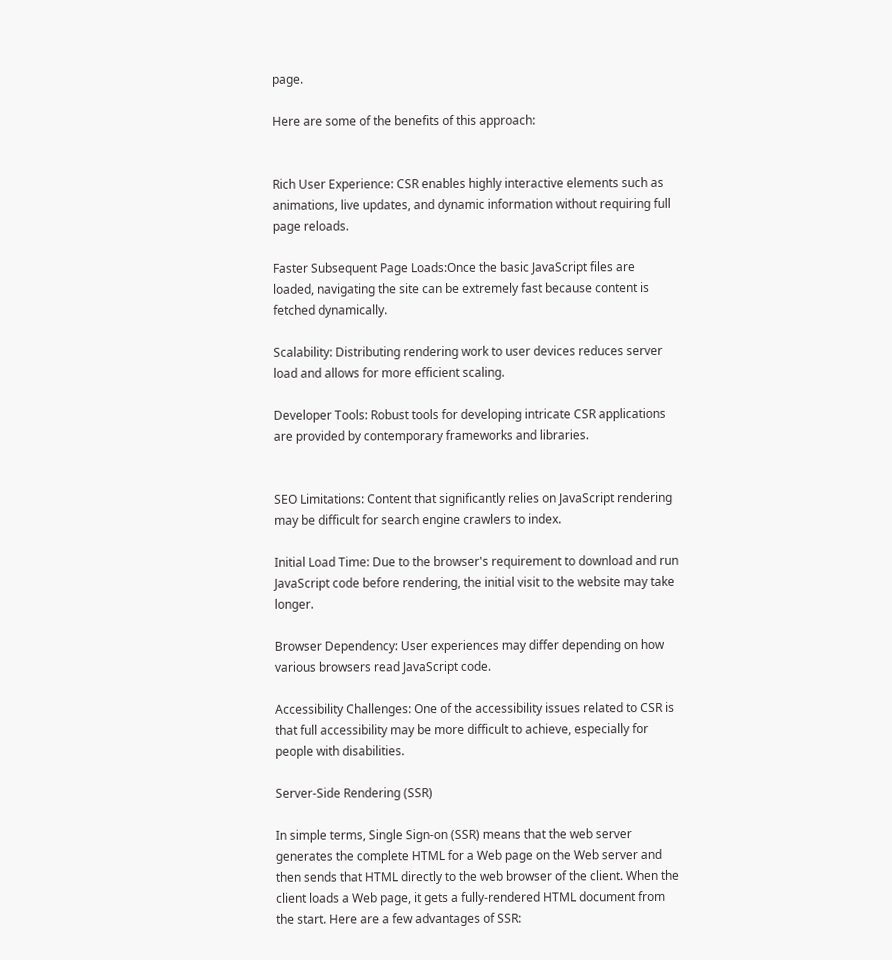page.

Here are some of the benefits of this approach:


Rich User Experience: CSR enables highly interactive elements such as animations, live updates, and dynamic information without requiring full page reloads.

Faster Subsequent Page Loads:Once the basic JavaScript files are loaded, navigating the site can be extremely fast because content is fetched dynamically.

Scalability: Distributing rendering work to user devices reduces server load and allows for more efficient scaling.

Developer Tools: Robust tools for developing intricate CSR applications are provided by contemporary frameworks and libraries.


SEO Limitations: Content that significantly relies on JavaScript rendering may be difficult for search engine crawlers to index.

Initial Load Time: Due to the browser's requirement to download and run JavaScript code before rendering, the initial visit to the website may take longer.

Browser Dependency: User experiences may differ depending on how various browsers read JavaScript code.

Accessibility Challenges: One of the accessibility issues related to CSR is that full accessibility may be more difficult to achieve, especially for people with disabilities.

Server-Side Rendering (SSR)

In simple terms, Single Sign-on (SSR) means that the web server generates the complete HTML for a Web page on the Web server and then sends that HTML directly to the web browser of the client. When the client loads a Web page, it gets a fully-rendered HTML document from the start. Here are a few advantages of SSR: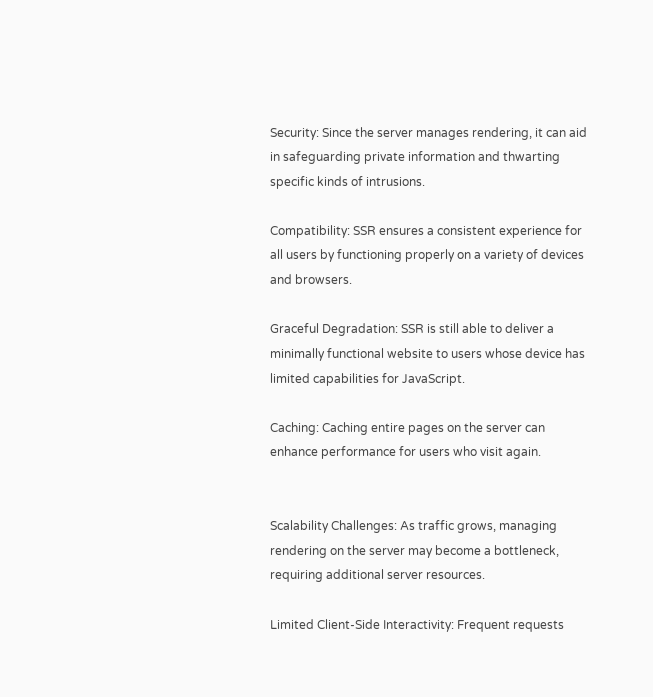Security: Since the server manages rendering, it can aid in safeguarding private information and thwarting specific kinds of intrusions.

Compatibility: SSR ensures a consistent experience for all users by functioning properly on a variety of devices and browsers.

Graceful Degradation: SSR is still able to deliver a minimally functional website to users whose device has limited capabilities for JavaScript.

Caching: Caching entire pages on the server can enhance performance for users who visit again.


Scalability Challenges: As traffic grows, managing rendering on the server may become a bottleneck, requiring additional server resources.

Limited Client-Side Interactivity: Frequent requests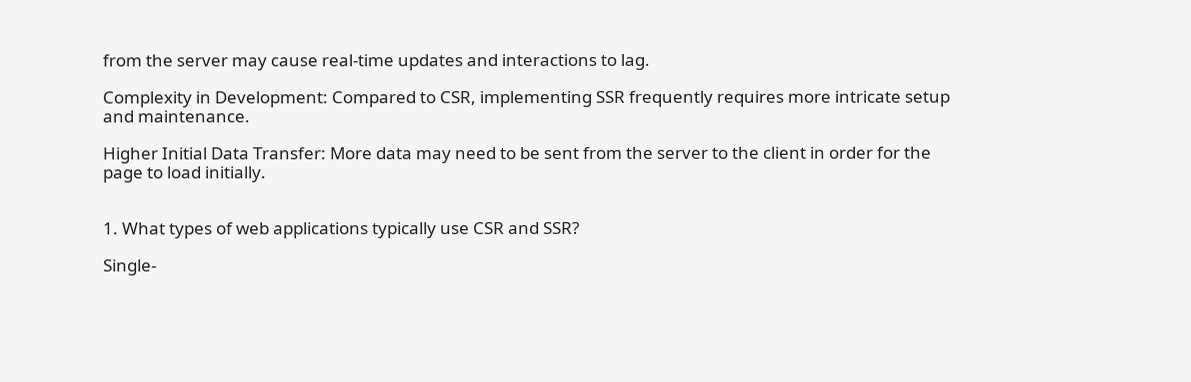from the server may cause real-time updates and interactions to lag.

Complexity in Development: Compared to CSR, implementing SSR frequently requires more intricate setup and maintenance.

Higher Initial Data Transfer: More data may need to be sent from the server to the client in order for the page to load initially.


1. What types of web applications typically use CSR and SSR?

Single-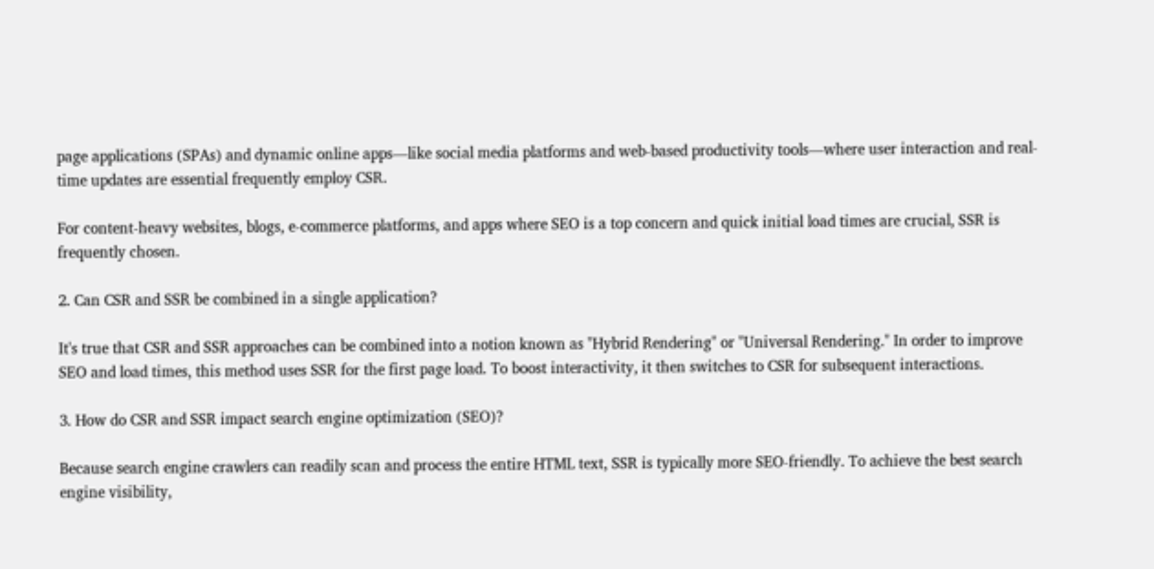page applications (SPAs) and dynamic online apps—like social media platforms and web-based productivity tools—where user interaction and real-time updates are essential frequently employ CSR.

For content-heavy websites, blogs, e-commerce platforms, and apps where SEO is a top concern and quick initial load times are crucial, SSR is frequently chosen.

2. Can CSR and SSR be combined in a single application?

It's true that CSR and SSR approaches can be combined into a notion known as "Hybrid Rendering" or "Universal Rendering." In order to improve SEO and load times, this method uses SSR for the first page load. To boost interactivity, it then switches to CSR for subsequent interactions.

3. How do CSR and SSR impact search engine optimization (SEO)?

Because search engine crawlers can readily scan and process the entire HTML text, SSR is typically more SEO-friendly. To achieve the best search engine visibility,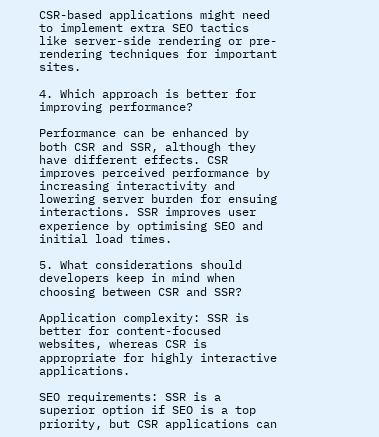CSR-based applications might need to implement extra SEO tactics like server-side rendering or pre-rendering techniques for important sites.

4. Which approach is better for improving performance?

Performance can be enhanced by both CSR and SSR, although they have different effects. CSR improves perceived performance by increasing interactivity and lowering server burden for ensuing interactions. SSR improves user experience by optimising SEO and initial load times.

5. What considerations should developers keep in mind when choosing between CSR and SSR?

Application complexity: SSR is better for content-focused websites, whereas CSR is appropriate for highly interactive applications.

SEO requirements: SSR is a superior option if SEO is a top priority, but CSR applications can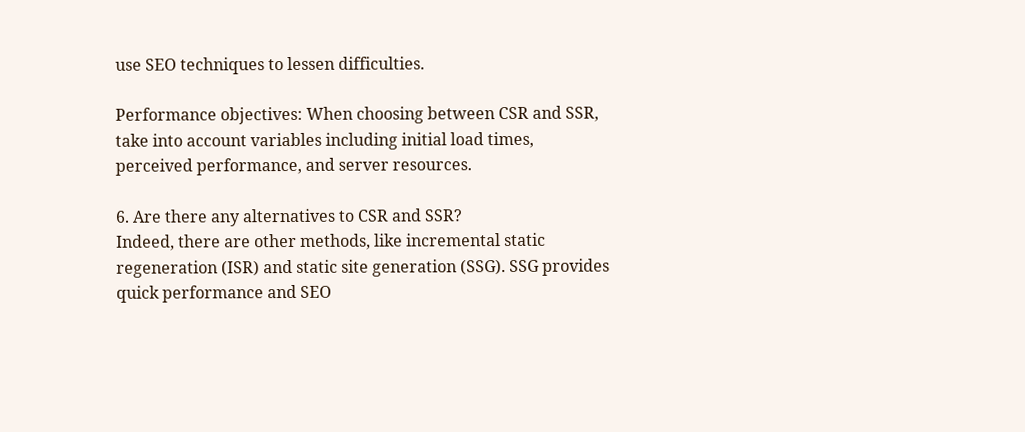use SEO techniques to lessen difficulties.

Performance objectives: When choosing between CSR and SSR, take into account variables including initial load times, perceived performance, and server resources.

6. Are there any alternatives to CSR and SSR?
Indeed, there are other methods, like incremental static regeneration (ISR) and static site generation (SSG). SSG provides quick performance and SEO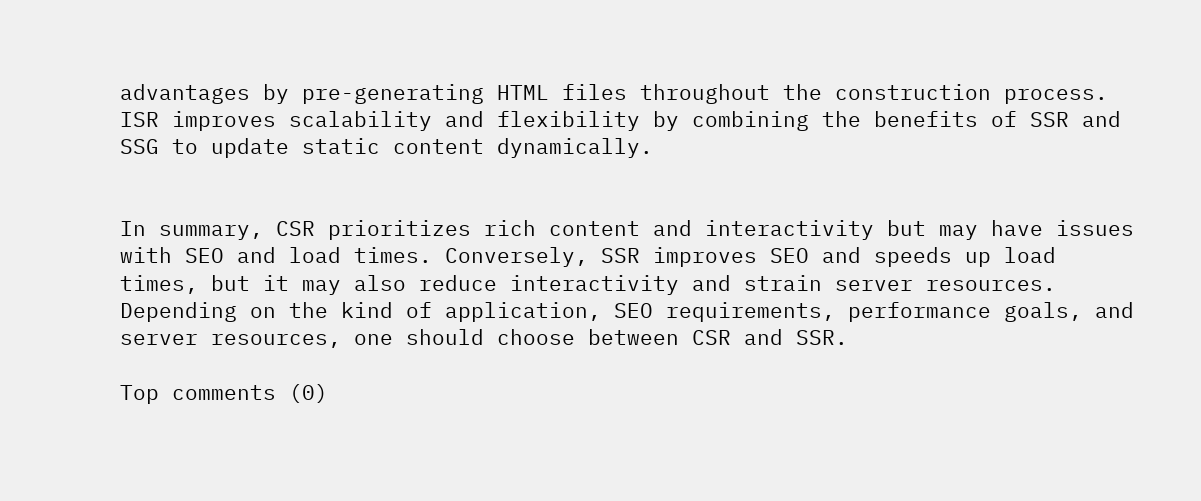advantages by pre-generating HTML files throughout the construction process. ISR improves scalability and flexibility by combining the benefits of SSR and SSG to update static content dynamically.


In summary, CSR prioritizes rich content and interactivity but may have issues with SEO and load times. Conversely, SSR improves SEO and speeds up load times, but it may also reduce interactivity and strain server resources. Depending on the kind of application, SEO requirements, performance goals, and server resources, one should choose between CSR and SSR.

Top comments (0)